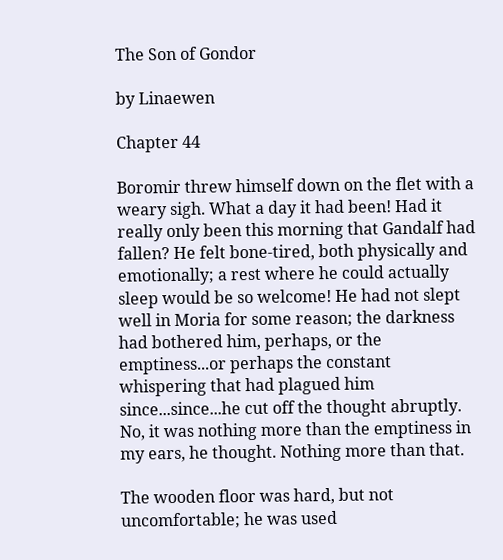The Son of Gondor

by Linaewen

Chapter 44

Boromir threw himself down on the flet with a weary sigh. What a day it had been! Had it really only been this morning that Gandalf had fallen? He felt bone-tired, both physically and emotionally; a rest where he could actually sleep would be so welcome! He had not slept well in Moria for some reason; the darkness had bothered him, perhaps, or the emptiness...or perhaps the constant whispering that had plagued him since...since...he cut off the thought abruptly. No, it was nothing more than the emptiness in my ears, he thought. Nothing more than that.

The wooden floor was hard, but not uncomfortable; he was used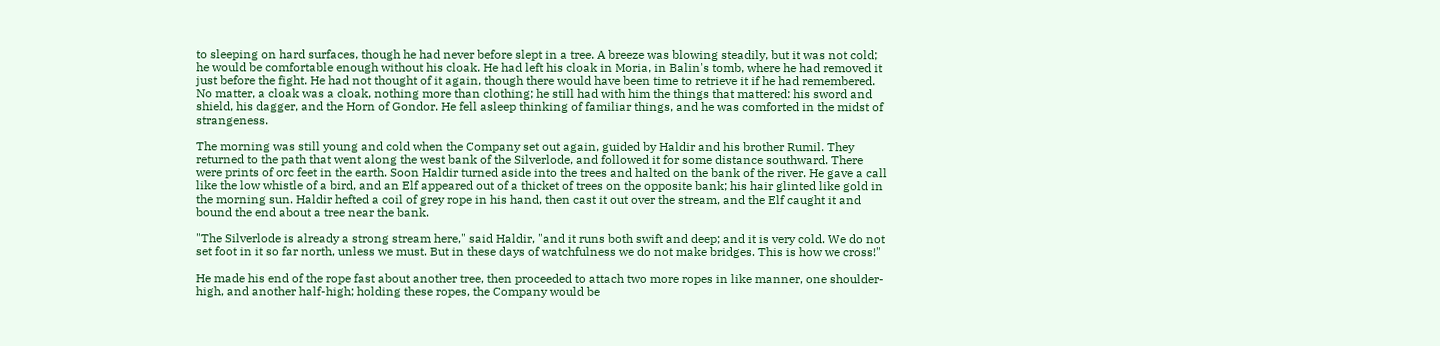to sleeping on hard surfaces, though he had never before slept in a tree. A breeze was blowing steadily, but it was not cold; he would be comfortable enough without his cloak. He had left his cloak in Moria, in Balin's tomb, where he had removed it just before the fight. He had not thought of it again, though there would have been time to retrieve it if he had remembered. No matter, a cloak was a cloak, nothing more than clothing; he still had with him the things that mattered: his sword and shield, his dagger, and the Horn of Gondor. He fell asleep thinking of familiar things, and he was comforted in the midst of strangeness.

The morning was still young and cold when the Company set out again, guided by Haldir and his brother Rumil. They returned to the path that went along the west bank of the Silverlode, and followed it for some distance southward. There were prints of orc feet in the earth. Soon Haldir turned aside into the trees and halted on the bank of the river. He gave a call like the low whistle of a bird, and an Elf appeared out of a thicket of trees on the opposite bank; his hair glinted like gold in the morning sun. Haldir hefted a coil of grey rope in his hand, then cast it out over the stream, and the Elf caught it and bound the end about a tree near the bank.

"The Silverlode is already a strong stream here," said Haldir, "and it runs both swift and deep; and it is very cold. We do not set foot in it so far north, unless we must. But in these days of watchfulness we do not make bridges. This is how we cross!"

He made his end of the rope fast about another tree, then proceeded to attach two more ropes in like manner, one shoulder-high, and another half-high; holding these ropes, the Company would be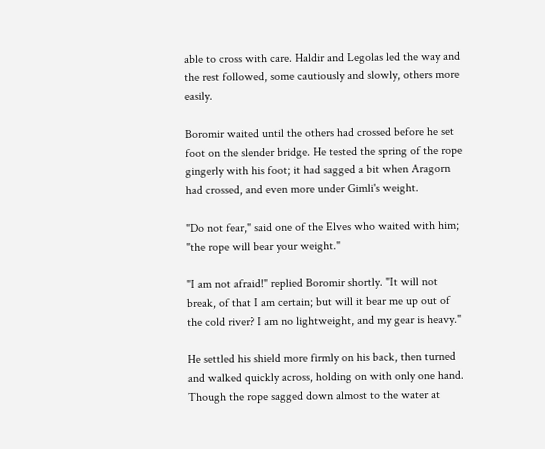able to cross with care. Haldir and Legolas led the way and the rest followed, some cautiously and slowly, others more easily.

Boromir waited until the others had crossed before he set foot on the slender bridge. He tested the spring of the rope gingerly with his foot; it had sagged a bit when Aragorn had crossed, and even more under Gimli's weight.

"Do not fear," said one of the Elves who waited with him; "the rope will bear your weight."

"I am not afraid!" replied Boromir shortly. "It will not break, of that I am certain; but will it bear me up out of the cold river? I am no lightweight, and my gear is heavy."

He settled his shield more firmly on his back, then turned and walked quickly across, holding on with only one hand. Though the rope sagged down almost to the water at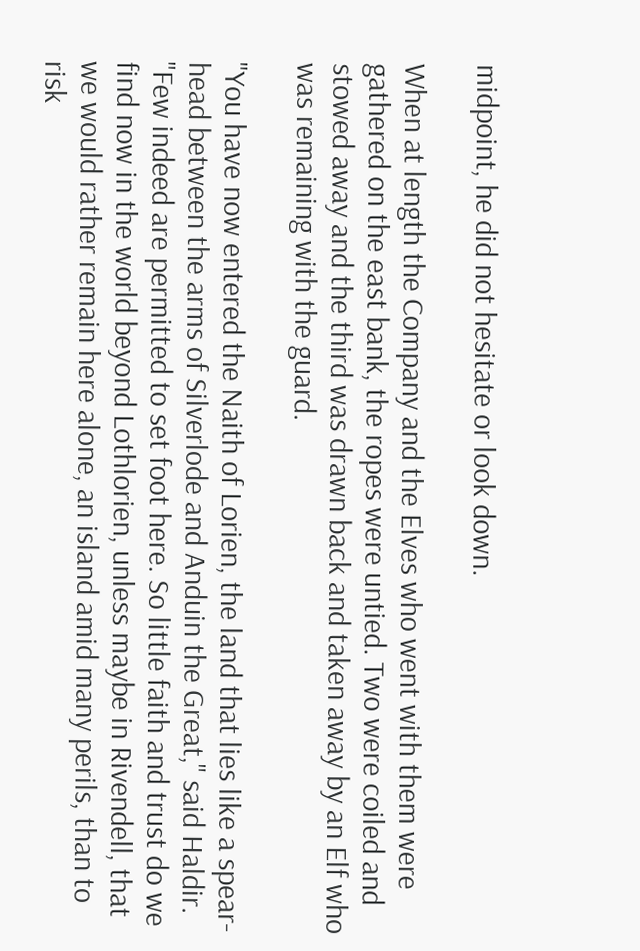midpoint, he did not hesitate or look down.

When at length the Company and the Elves who went with them were gathered on the east bank, the ropes were untied. Two were coiled and stowed away and the third was drawn back and taken away by an Elf who was remaining with the guard.

"You have now entered the Naith of Lorien, the land that lies like a spear-head between the arms of Silverlode and Anduin the Great," said Haldir. "Few indeed are permitted to set foot here. So little faith and trust do we find now in the world beyond Lothlorien, unless maybe in Rivendell, that we would rather remain here alone, an island amid many perils, than to risk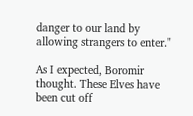danger to our land by allowing strangers to enter."

As I expected, Boromir thought. These Elves have been cut off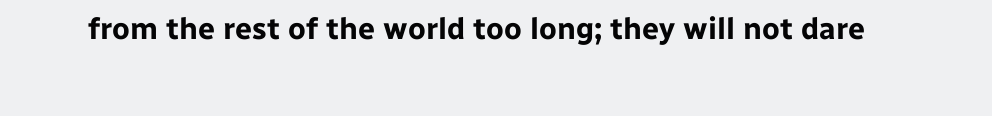from the rest of the world too long; they will not dare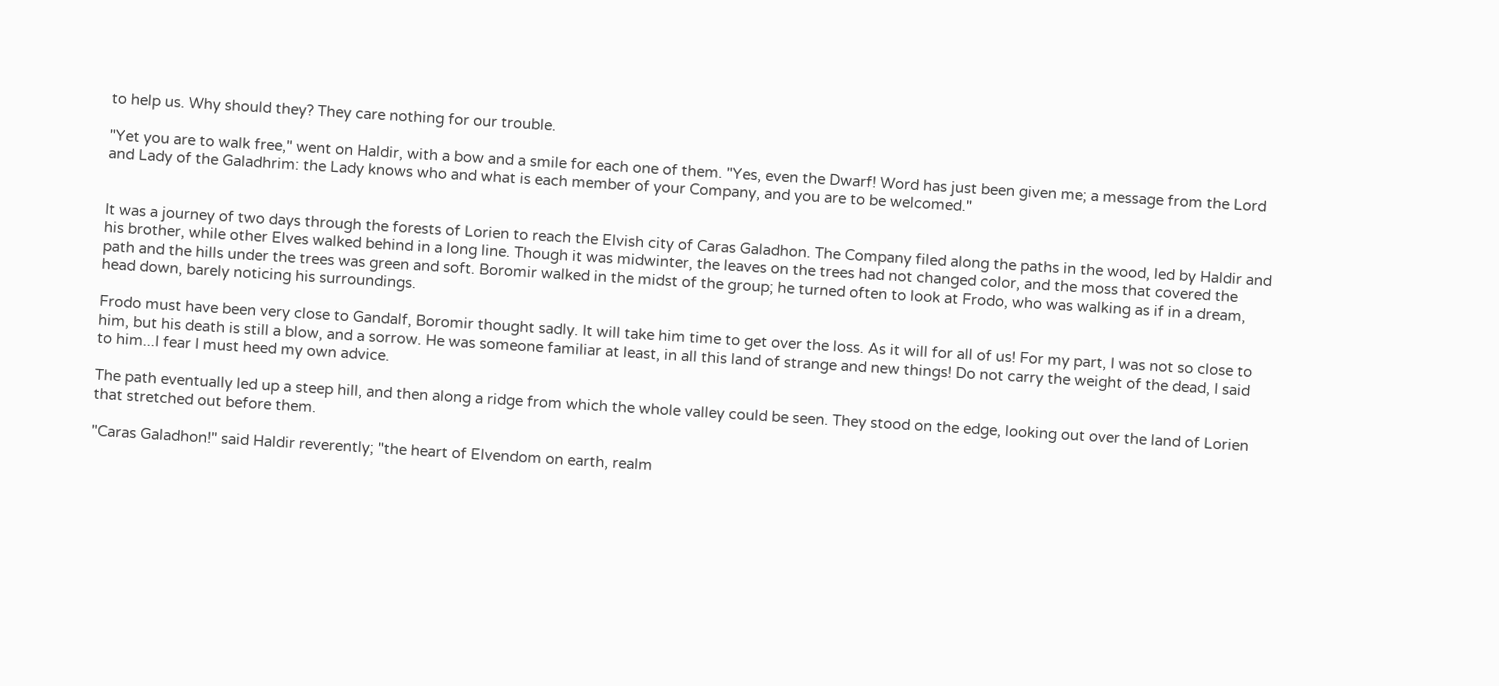to help us. Why should they? They care nothing for our trouble.

"Yet you are to walk free," went on Haldir, with a bow and a smile for each one of them. "Yes, even the Dwarf! Word has just been given me; a message from the Lord and Lady of the Galadhrim: the Lady knows who and what is each member of your Company, and you are to be welcomed."


It was a journey of two days through the forests of Lorien to reach the Elvish city of Caras Galadhon. The Company filed along the paths in the wood, led by Haldir and his brother, while other Elves walked behind in a long line. Though it was midwinter, the leaves on the trees had not changed color, and the moss that covered the path and the hills under the trees was green and soft. Boromir walked in the midst of the group; he turned often to look at Frodo, who was walking as if in a dream, head down, barely noticing his surroundings.

Frodo must have been very close to Gandalf, Boromir thought sadly. It will take him time to get over the loss. As it will for all of us! For my part, I was not so close to him, but his death is still a blow, and a sorrow. He was someone familiar at least, in all this land of strange and new things! Do not carry the weight of the dead, I said to him...I fear I must heed my own advice.

The path eventually led up a steep hill, and then along a ridge from which the whole valley could be seen. They stood on the edge, looking out over the land of Lorien that stretched out before them.

"Caras Galadhon!" said Haldir reverently; "the heart of Elvendom on earth, realm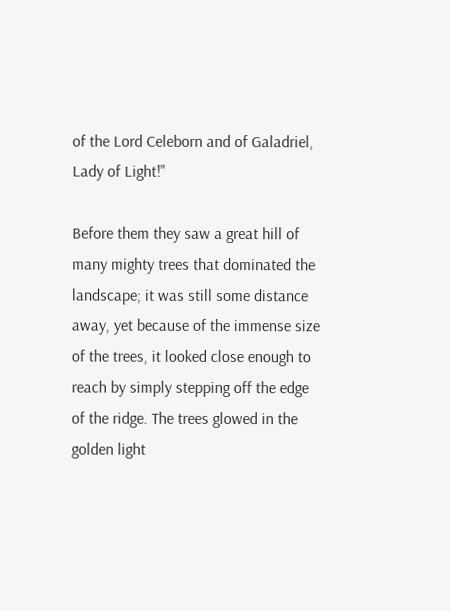of the Lord Celeborn and of Galadriel, Lady of Light!"

Before them they saw a great hill of many mighty trees that dominated the landscape; it was still some distance away, yet because of the immense size of the trees, it looked close enough to reach by simply stepping off the edge of the ridge. The trees glowed in the golden light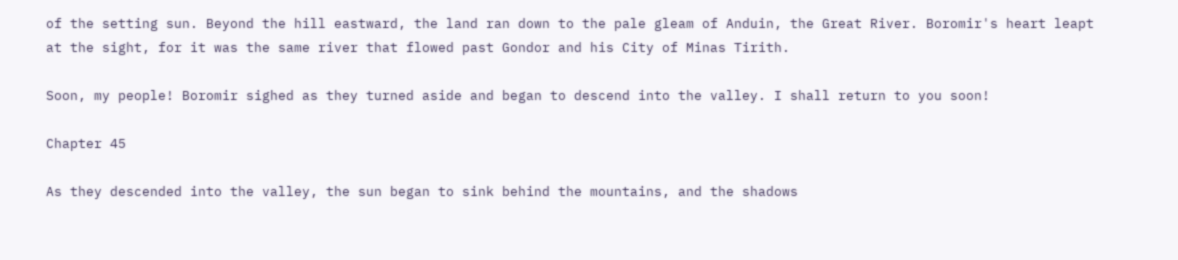of the setting sun. Beyond the hill eastward, the land ran down to the pale gleam of Anduin, the Great River. Boromir's heart leapt at the sight, for it was the same river that flowed past Gondor and his City of Minas Tirith.

Soon, my people! Boromir sighed as they turned aside and began to descend into the valley. I shall return to you soon!

Chapter 45

As they descended into the valley, the sun began to sink behind the mountains, and the shadows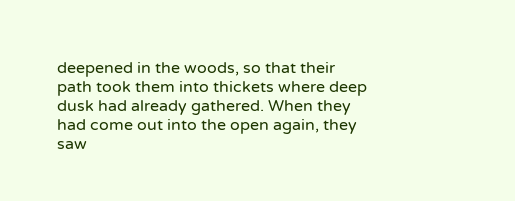deepened in the woods, so that their path took them into thickets where deep dusk had already gathered. When they had come out into the open again, they saw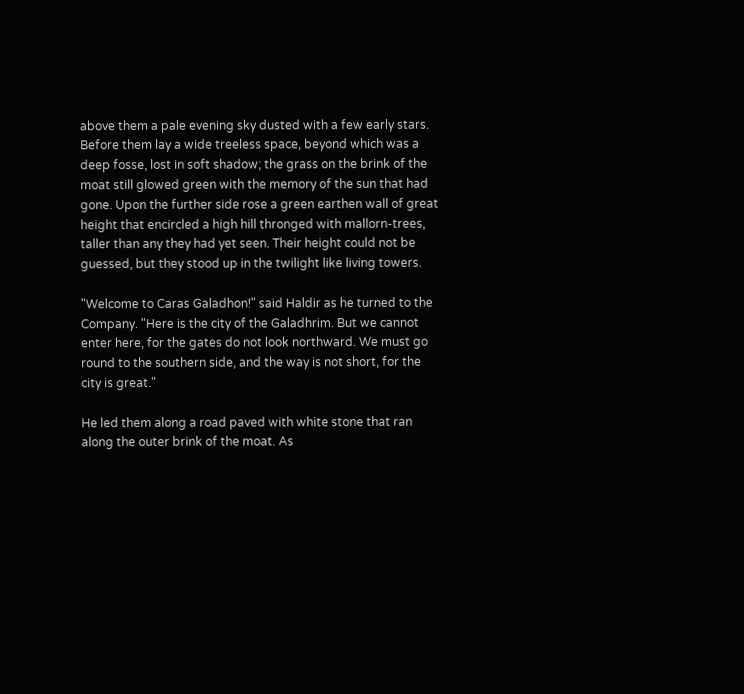above them a pale evening sky dusted with a few early stars. Before them lay a wide treeless space, beyond which was a deep fosse, lost in soft shadow; the grass on the brink of the moat still glowed green with the memory of the sun that had gone. Upon the further side rose a green earthen wall of great height that encircled a high hill thronged with mallorn-trees, taller than any they had yet seen. Their height could not be guessed, but they stood up in the twilight like living towers.

"Welcome to Caras Galadhon!" said Haldir as he turned to the Company. "Here is the city of the Galadhrim. But we cannot enter here, for the gates do not look northward. We must go round to the southern side, and the way is not short, for the city is great."

He led them along a road paved with white stone that ran along the outer brink of the moat. As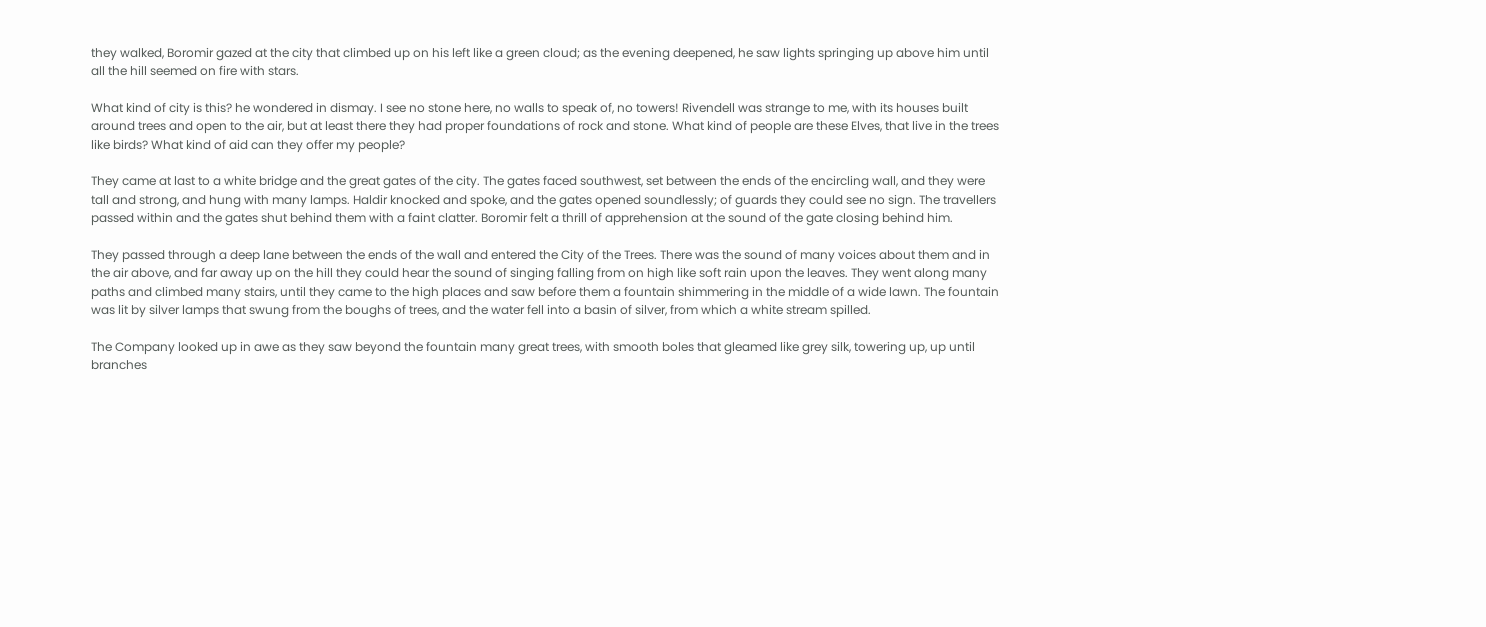they walked, Boromir gazed at the city that climbed up on his left like a green cloud; as the evening deepened, he saw lights springing up above him until all the hill seemed on fire with stars.

What kind of city is this? he wondered in dismay. I see no stone here, no walls to speak of, no towers! Rivendell was strange to me, with its houses built around trees and open to the air, but at least there they had proper foundations of rock and stone. What kind of people are these Elves, that live in the trees like birds? What kind of aid can they offer my people?

They came at last to a white bridge and the great gates of the city. The gates faced southwest, set between the ends of the encircling wall, and they were tall and strong, and hung with many lamps. Haldir knocked and spoke, and the gates opened soundlessly; of guards they could see no sign. The travellers passed within and the gates shut behind them with a faint clatter. Boromir felt a thrill of apprehension at the sound of the gate closing behind him.

They passed through a deep lane between the ends of the wall and entered the City of the Trees. There was the sound of many voices about them and in the air above, and far away up on the hill they could hear the sound of singing falling from on high like soft rain upon the leaves. They went along many paths and climbed many stairs, until they came to the high places and saw before them a fountain shimmering in the middle of a wide lawn. The fountain was lit by silver lamps that swung from the boughs of trees, and the water fell into a basin of silver, from which a white stream spilled.

The Company looked up in awe as they saw beyond the fountain many great trees, with smooth boles that gleamed like grey silk, towering up, up until branches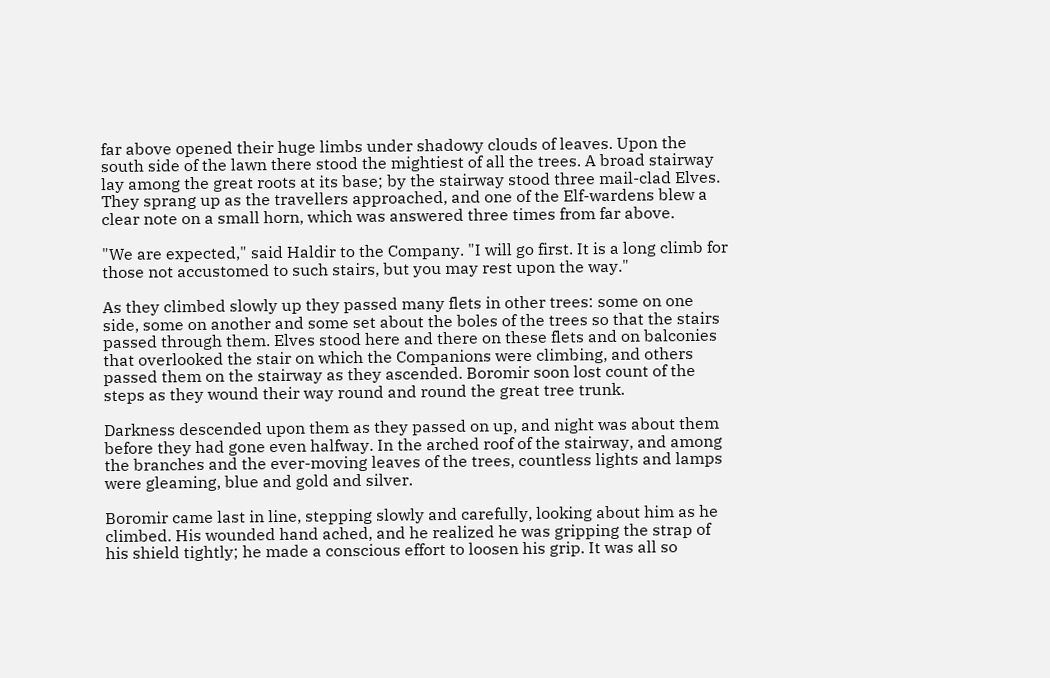far above opened their huge limbs under shadowy clouds of leaves. Upon the south side of the lawn there stood the mightiest of all the trees. A broad stairway lay among the great roots at its base; by the stairway stood three mail-clad Elves. They sprang up as the travellers approached, and one of the Elf-wardens blew a clear note on a small horn, which was answered three times from far above.

"We are expected," said Haldir to the Company. "I will go first. It is a long climb for those not accustomed to such stairs, but you may rest upon the way."

As they climbed slowly up they passed many flets in other trees: some on one side, some on another and some set about the boles of the trees so that the stairs passed through them. Elves stood here and there on these flets and on balconies that overlooked the stair on which the Companions were climbing, and others passed them on the stairway as they ascended. Boromir soon lost count of the steps as they wound their way round and round the great tree trunk.

Darkness descended upon them as they passed on up, and night was about them before they had gone even halfway. In the arched roof of the stairway, and among the branches and the ever-moving leaves of the trees, countless lights and lamps were gleaming, blue and gold and silver.

Boromir came last in line, stepping slowly and carefully, looking about him as he climbed. His wounded hand ached, and he realized he was gripping the strap of his shield tightly; he made a conscious effort to loosen his grip. It was all so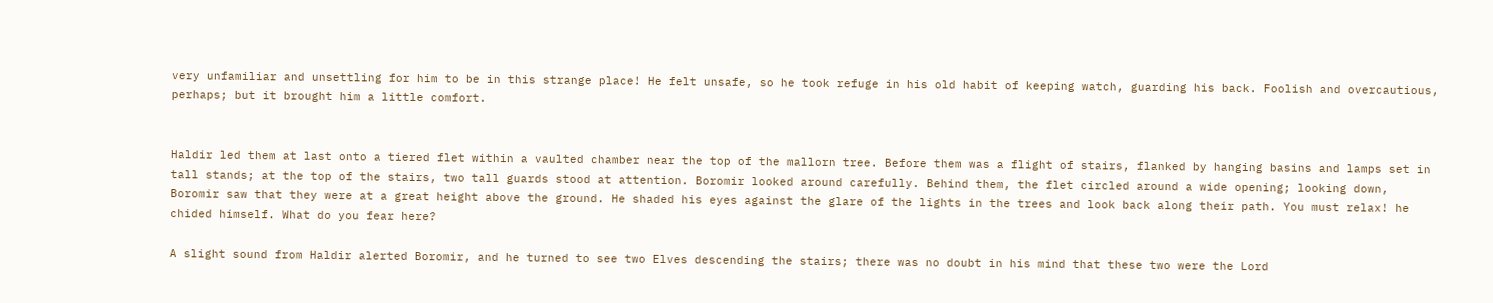very unfamiliar and unsettling for him to be in this strange place! He felt unsafe, so he took refuge in his old habit of keeping watch, guarding his back. Foolish and overcautious, perhaps; but it brought him a little comfort.


Haldir led them at last onto a tiered flet within a vaulted chamber near the top of the mallorn tree. Before them was a flight of stairs, flanked by hanging basins and lamps set in tall stands; at the top of the stairs, two tall guards stood at attention. Boromir looked around carefully. Behind them, the flet circled around a wide opening; looking down, Boromir saw that they were at a great height above the ground. He shaded his eyes against the glare of the lights in the trees and look back along their path. You must relax! he chided himself. What do you fear here?

A slight sound from Haldir alerted Boromir, and he turned to see two Elves descending the stairs; there was no doubt in his mind that these two were the Lord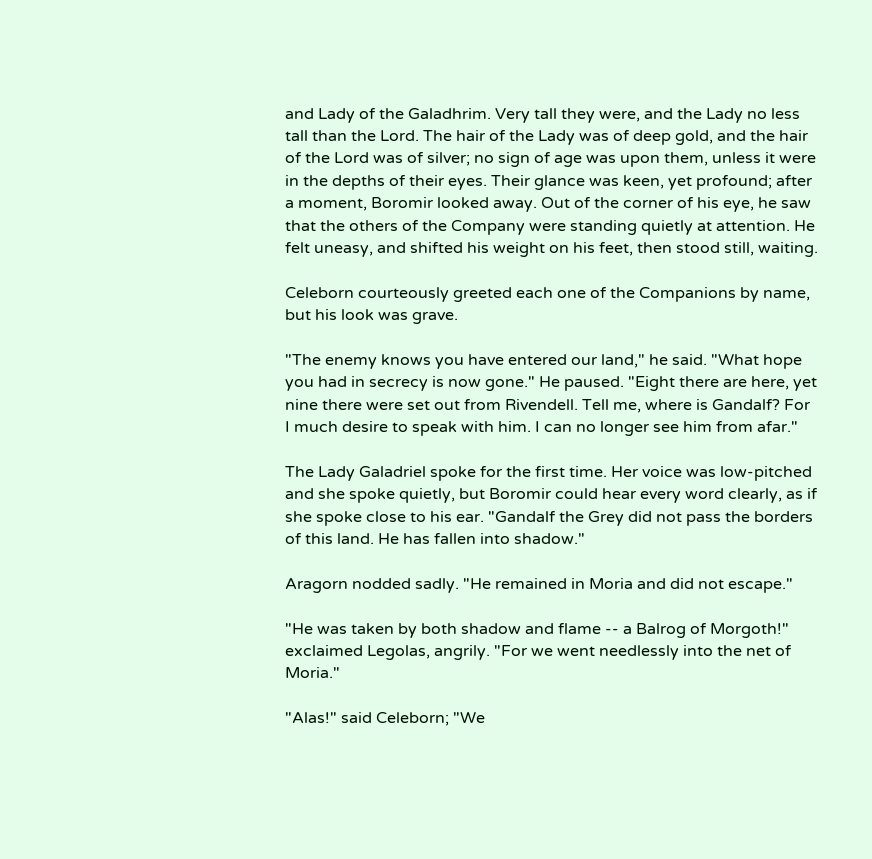and Lady of the Galadhrim. Very tall they were, and the Lady no less tall than the Lord. The hair of the Lady was of deep gold, and the hair of the Lord was of silver; no sign of age was upon them, unless it were in the depths of their eyes. Their glance was keen, yet profound; after a moment, Boromir looked away. Out of the corner of his eye, he saw that the others of the Company were standing quietly at attention. He felt uneasy, and shifted his weight on his feet, then stood still, waiting.

Celeborn courteously greeted each one of the Companions by name, but his look was grave.

"The enemy knows you have entered our land," he said. "What hope you had in secrecy is now gone." He paused. "Eight there are here, yet nine there were set out from Rivendell. Tell me, where is Gandalf? For I much desire to speak with him. I can no longer see him from afar."

The Lady Galadriel spoke for the first time. Her voice was low-pitched and she spoke quietly, but Boromir could hear every word clearly, as if she spoke close to his ear. "Gandalf the Grey did not pass the borders of this land. He has fallen into shadow."

Aragorn nodded sadly. "He remained in Moria and did not escape."

"He was taken by both shadow and flame -- a Balrog of Morgoth!" exclaimed Legolas, angrily. "For we went needlessly into the net of Moria."

"Alas!" said Celeborn; "We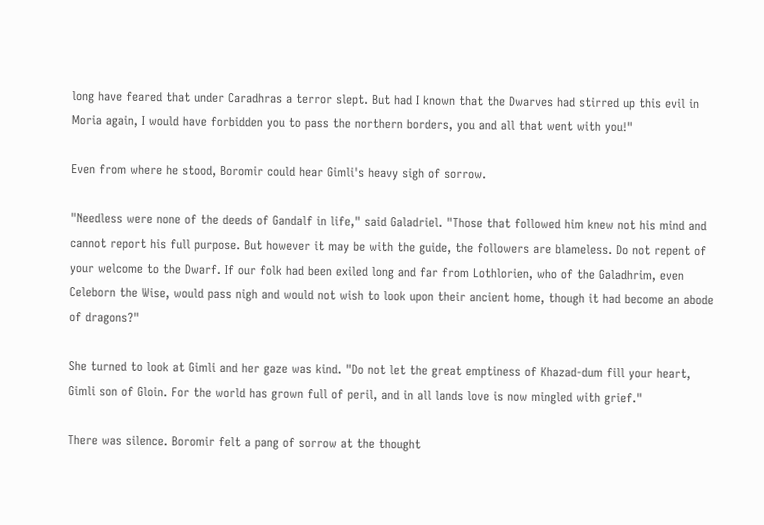long have feared that under Caradhras a terror slept. But had I known that the Dwarves had stirred up this evil in Moria again, I would have forbidden you to pass the northern borders, you and all that went with you!"

Even from where he stood, Boromir could hear Gimli's heavy sigh of sorrow.

"Needless were none of the deeds of Gandalf in life," said Galadriel. "Those that followed him knew not his mind and cannot report his full purpose. But however it may be with the guide, the followers are blameless. Do not repent of your welcome to the Dwarf. If our folk had been exiled long and far from Lothlorien, who of the Galadhrim, even Celeborn the Wise, would pass nigh and would not wish to look upon their ancient home, though it had become an abode of dragons?"

She turned to look at Gimli and her gaze was kind. "Do not let the great emptiness of Khazad-dum fill your heart, Gimli son of Gloin. For the world has grown full of peril, and in all lands love is now mingled with grief."

There was silence. Boromir felt a pang of sorrow at the thought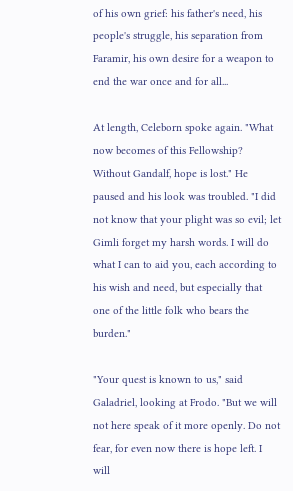of his own grief: his father's need, his people's struggle, his separation from Faramir, his own desire for a weapon to end the war once and for all...

At length, Celeborn spoke again. "What now becomes of this Fellowship? Without Gandalf, hope is lost." He paused and his look was troubled. "I did not know that your plight was so evil; let Gimli forget my harsh words. I will do what I can to aid you, each according to his wish and need, but especially that one of the little folk who bears the burden."

"Your quest is known to us," said Galadriel, looking at Frodo. "But we will not here speak of it more openly. Do not fear, for even now there is hope left. I will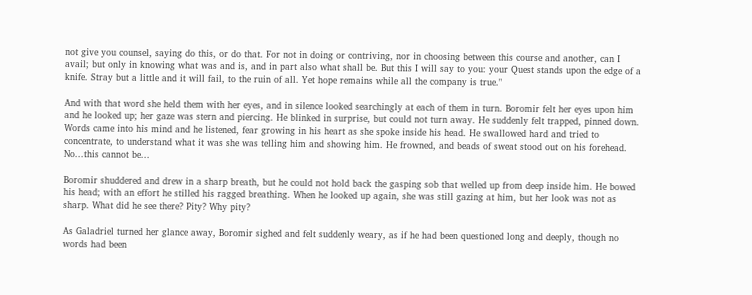not give you counsel, saying do this, or do that. For not in doing or contriving, nor in choosing between this course and another, can I avail; but only in knowing what was and is, and in part also what shall be. But this I will say to you: your Quest stands upon the edge of a knife. Stray but a little and it will fail, to the ruin of all. Yet hope remains while all the company is true."

And with that word she held them with her eyes, and in silence looked searchingly at each of them in turn. Boromir felt her eyes upon him and he looked up; her gaze was stern and piercing. He blinked in surprise, but could not turn away. He suddenly felt trapped, pinned down. Words came into his mind and he listened, fear growing in his heart as she spoke inside his head. He swallowed hard and tried to concentrate, to understand what it was she was telling him and showing him. He frowned, and beads of sweat stood out on his forehead. No...this cannot be...

Boromir shuddered and drew in a sharp breath, but he could not hold back the gasping sob that welled up from deep inside him. He bowed his head; with an effort he stilled his ragged breathing. When he looked up again, she was still gazing at him, but her look was not as sharp. What did he see there? Pity? Why pity?

As Galadriel turned her glance away, Boromir sighed and felt suddenly weary, as if he had been questioned long and deeply, though no words had been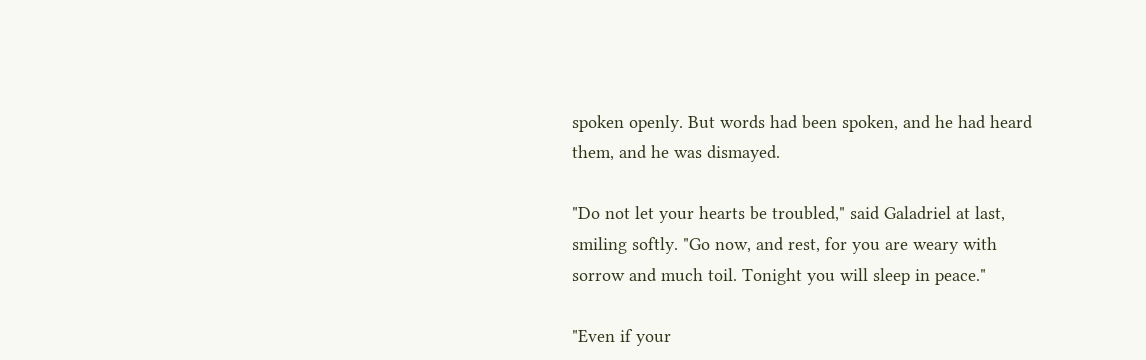spoken openly. But words had been spoken, and he had heard them, and he was dismayed.

"Do not let your hearts be troubled," said Galadriel at last, smiling softly. "Go now, and rest, for you are weary with sorrow and much toil. Tonight you will sleep in peace."

"Even if your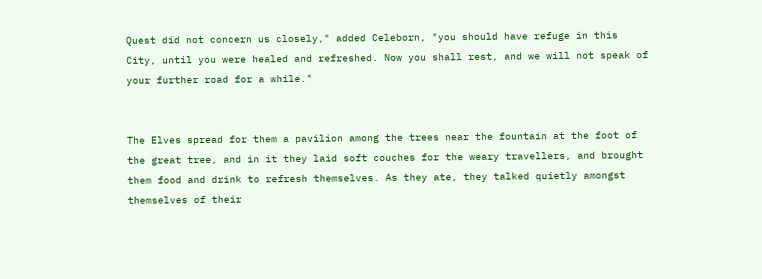Quest did not concern us closely," added Celeborn, "you should have refuge in this City, until you were healed and refreshed. Now you shall rest, and we will not speak of your further road for a while."


The Elves spread for them a pavilion among the trees near the fountain at the foot of the great tree, and in it they laid soft couches for the weary travellers, and brought them food and drink to refresh themselves. As they ate, they talked quietly amongst themselves of their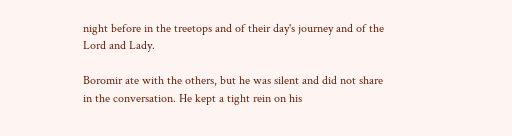night before in the treetops and of their day's journey and of the Lord and Lady.

Boromir ate with the others, but he was silent and did not share in the conversation. He kept a tight rein on his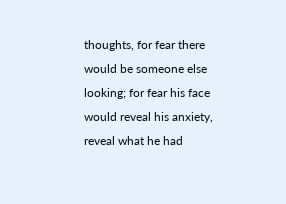thoughts, for fear there would be someone else looking; for fear his face would reveal his anxiety, reveal what he had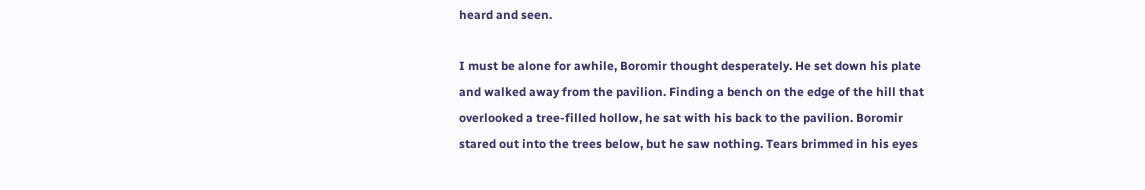heard and seen.

I must be alone for awhile, Boromir thought desperately. He set down his plate and walked away from the pavilion. Finding a bench on the edge of the hill that overlooked a tree-filled hollow, he sat with his back to the pavilion. Boromir stared out into the trees below, but he saw nothing. Tears brimmed in his eyes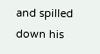and spilled down his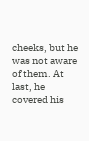cheeks, but he was not aware of them. At last, he covered his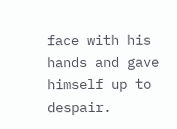face with his hands and gave himself up to despair.